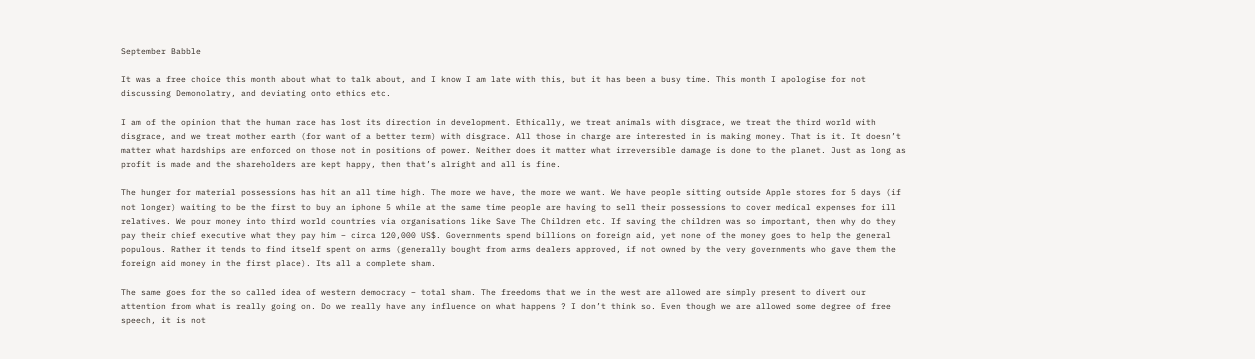September Babble

It was a free choice this month about what to talk about, and I know I am late with this, but it has been a busy time. This month I apologise for not discussing Demonolatry, and deviating onto ethics etc.

I am of the opinion that the human race has lost its direction in development. Ethically, we treat animals with disgrace, we treat the third world with disgrace, and we treat mother earth (for want of a better term) with disgrace. All those in charge are interested in is making money. That is it. It doesn’t matter what hardships are enforced on those not in positions of power. Neither does it matter what irreversible damage is done to the planet. Just as long as profit is made and the shareholders are kept happy, then that’s alright and all is fine.

The hunger for material possessions has hit an all time high. The more we have, the more we want. We have people sitting outside Apple stores for 5 days (if not longer) waiting to be the first to buy an iphone 5 while at the same time people are having to sell their possessions to cover medical expenses for ill relatives. We pour money into third world countries via organisations like Save The Children etc. If saving the children was so important, then why do they pay their chief executive what they pay him – circa 120,000 US$. Governments spend billions on foreign aid, yet none of the money goes to help the general populous. Rather it tends to find itself spent on arms (generally bought from arms dealers approved, if not owned by the very governments who gave them the foreign aid money in the first place). Its all a complete sham.

The same goes for the so called idea of western democracy – total sham. The freedoms that we in the west are allowed are simply present to divert our attention from what is really going on. Do we really have any influence on what happens ? I don’t think so. Even though we are allowed some degree of free speech, it is not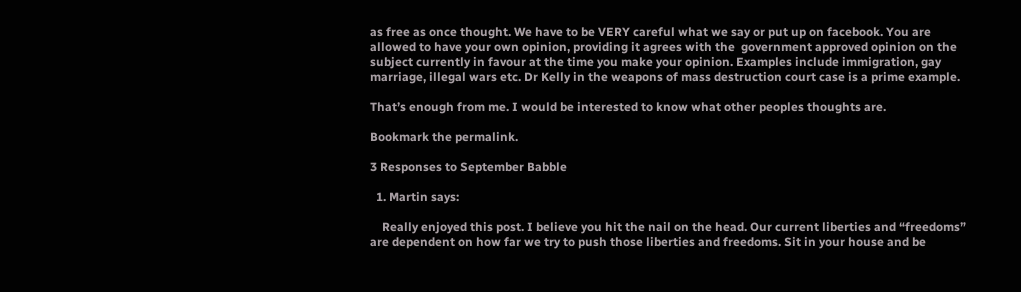as free as once thought. We have to be VERY careful what we say or put up on facebook. You are allowed to have your own opinion, providing it agrees with the  government approved opinion on the subject currently in favour at the time you make your opinion. Examples include immigration, gay marriage, illegal wars etc. Dr Kelly in the weapons of mass destruction court case is a prime example.

That’s enough from me. I would be interested to know what other peoples thoughts are.

Bookmark the permalink.

3 Responses to September Babble

  1. Martin says:

    Really enjoyed this post. I believe you hit the nail on the head. Our current liberties and “freedoms” are dependent on how far we try to push those liberties and freedoms. Sit in your house and be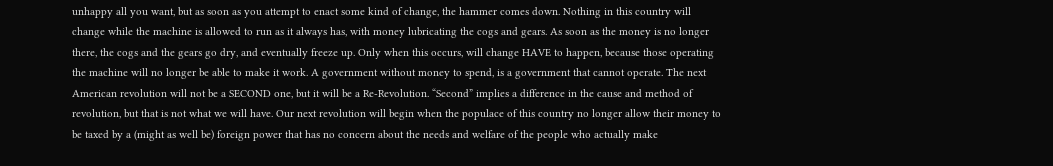unhappy all you want, but as soon as you attempt to enact some kind of change, the hammer comes down. Nothing in this country will change while the machine is allowed to run as it always has, with money lubricating the cogs and gears. As soon as the money is no longer there, the cogs and the gears go dry, and eventually freeze up. Only when this occurs, will change HAVE to happen, because those operating the machine will no longer be able to make it work. A government without money to spend, is a government that cannot operate. The next American revolution will not be a SECOND one, but it will be a Re-Revolution. “Second” implies a difference in the cause and method of revolution, but that is not what we will have. Our next revolution will begin when the populace of this country no longer allow their money to be taxed by a (might as well be) foreign power that has no concern about the needs and welfare of the people who actually make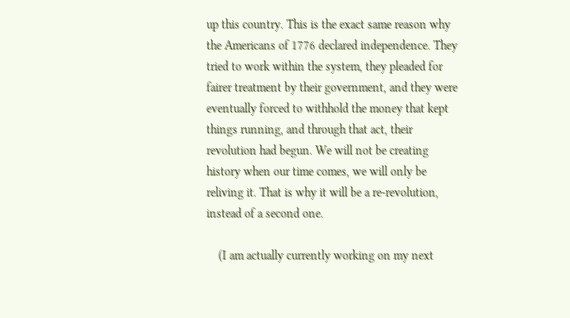up this country. This is the exact same reason why the Americans of 1776 declared independence. They tried to work within the system, they pleaded for fairer treatment by their government, and they were eventually forced to withhold the money that kept things running, and through that act, their revolution had begun. We will not be creating history when our time comes, we will only be reliving it. That is why it will be a re-revolution, instead of a second one.

    (I am actually currently working on my next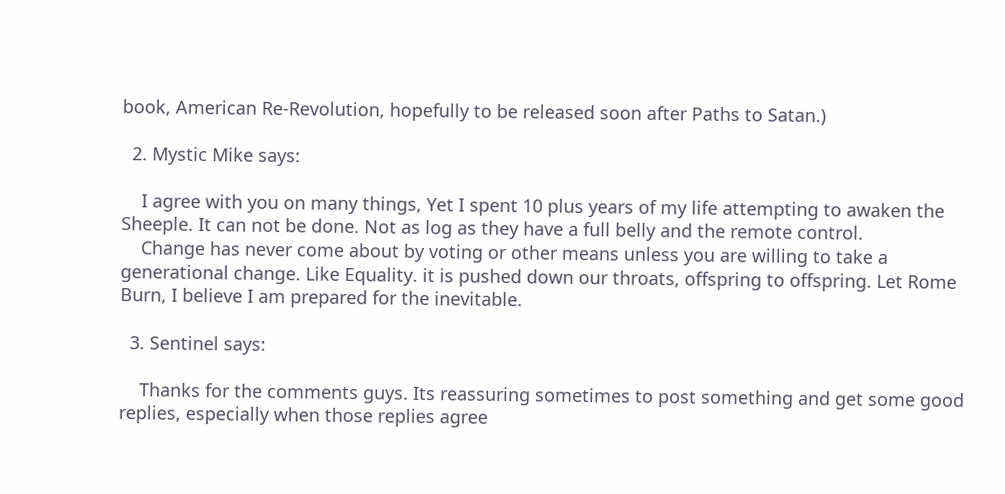book, American Re-Revolution, hopefully to be released soon after Paths to Satan.)

  2. Mystic Mike says:

    I agree with you on many things, Yet I spent 10 plus years of my life attempting to awaken the Sheeple. It can not be done. Not as log as they have a full belly and the remote control.
    Change has never come about by voting or other means unless you are willing to take a generational change. Like Equality. it is pushed down our throats, offspring to offspring. Let Rome Burn, I believe I am prepared for the inevitable.

  3. Sentinel says:

    Thanks for the comments guys. Its reassuring sometimes to post something and get some good replies, especially when those replies agree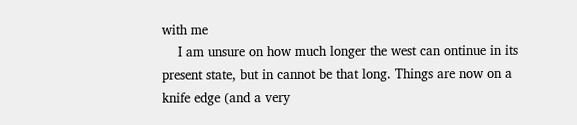with me
    I am unsure on how much longer the west can ontinue in its present state, but in cannot be that long. Things are now on a knife edge (and a very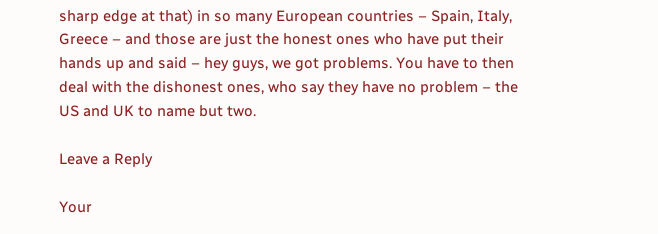sharp edge at that) in so many European countries – Spain, Italy, Greece – and those are just the honest ones who have put their hands up and said – hey guys, we got problems. You have to then deal with the dishonest ones, who say they have no problem – the US and UK to name but two.

Leave a Reply

Your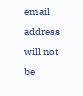email address will not be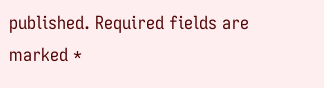published. Required fields are marked *